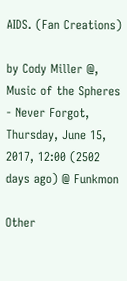AIDS. (Fan Creations)

by Cody Miller @, Music of the Spheres - Never Forgot, Thursday, June 15, 2017, 12:00 (2502 days ago) @ Funkmon

Other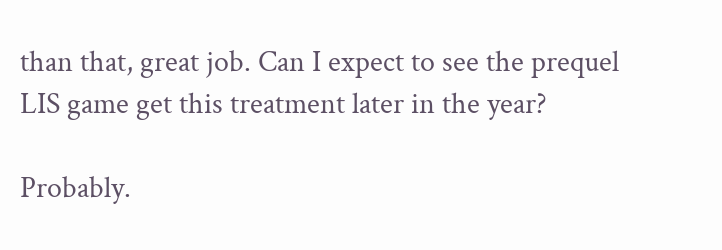than that, great job. Can I expect to see the prequel LIS game get this treatment later in the year?

Probably.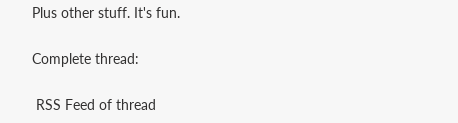Plus other stuff. It's fun.

Complete thread:

 RSS Feed of thread